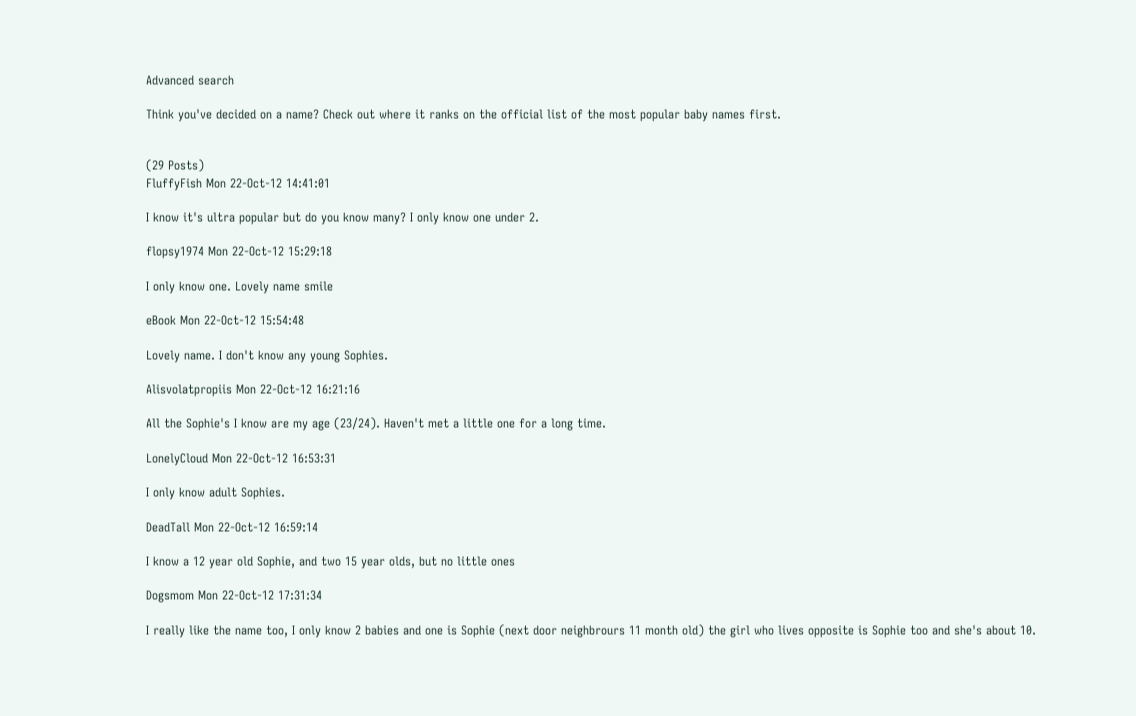Advanced search

Think you've decided on a name? Check out where it ranks on the official list of the most popular baby names first.


(29 Posts)
FluffyFish Mon 22-Oct-12 14:41:01

I know it's ultra popular but do you know many? I only know one under 2.

flopsy1974 Mon 22-Oct-12 15:29:18

I only know one. Lovely name smile

eBook Mon 22-Oct-12 15:54:48

Lovely name. I don't know any young Sophies.

Alisvolatpropiis Mon 22-Oct-12 16:21:16

All the Sophie's I know are my age (23/24). Haven't met a little one for a long time.

LonelyCloud Mon 22-Oct-12 16:53:31

I only know adult Sophies.

DeadTall Mon 22-Oct-12 16:59:14

I know a 12 year old Sophie, and two 15 year olds, but no little ones

Dogsmom Mon 22-Oct-12 17:31:34

I really like the name too, I only know 2 babies and one is Sophie (next door neighbrours 11 month old) the girl who lives opposite is Sophie too and she's about 10.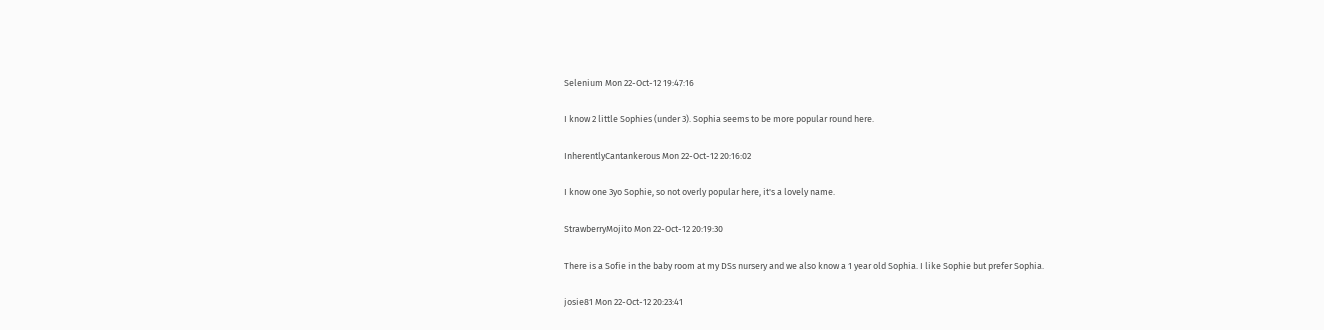Selenium Mon 22-Oct-12 19:47:16

I know 2 little Sophies (under 3). Sophia seems to be more popular round here.

InherentlyCantankerous Mon 22-Oct-12 20:16:02

I know one 3yo Sophie, so not overly popular here, it's a lovely name.

StrawberryMojito Mon 22-Oct-12 20:19:30

There is a Sofie in the baby room at my DSs nursery and we also know a 1 year old Sophia. I like Sophie but prefer Sophia.

josie81 Mon 22-Oct-12 20:23:41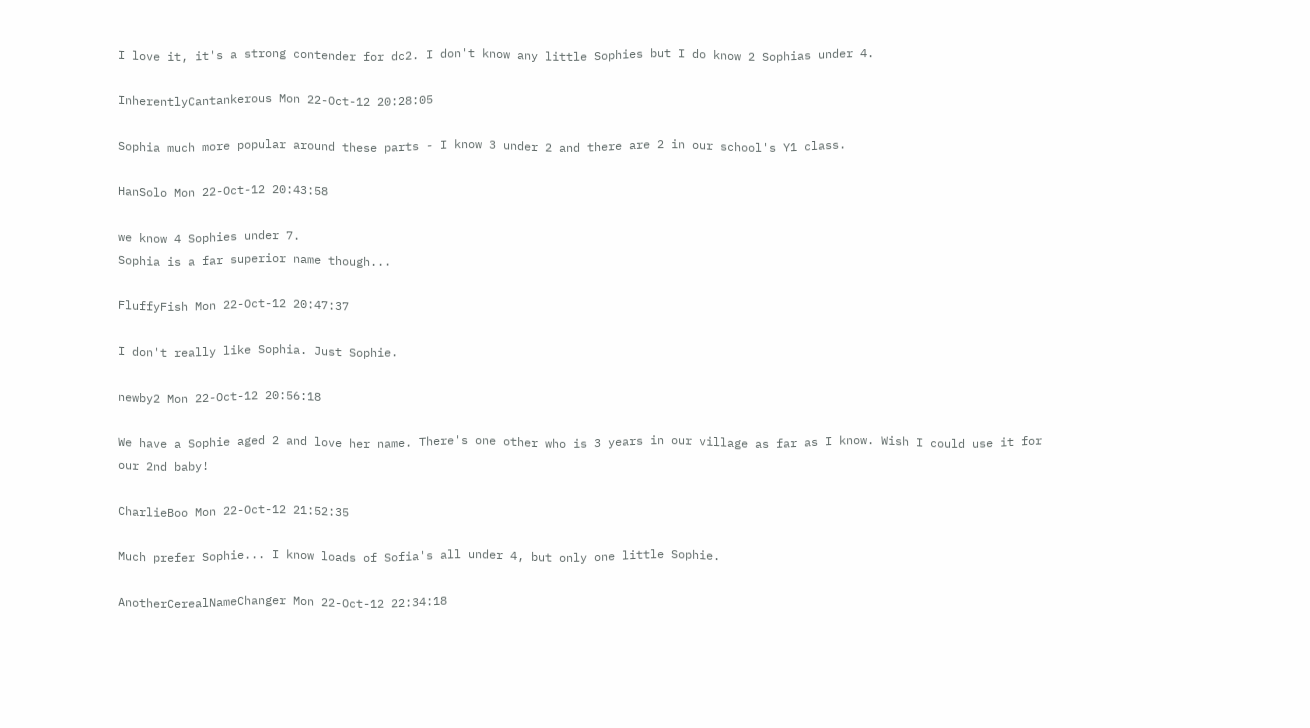I love it, it's a strong contender for dc2. I don't know any little Sophies but I do know 2 Sophias under 4.

InherentlyCantankerous Mon 22-Oct-12 20:28:05

Sophia much more popular around these parts - I know 3 under 2 and there are 2 in our school's Y1 class.

HanSolo Mon 22-Oct-12 20:43:58

we know 4 Sophies under 7.
Sophia is a far superior name though...

FluffyFish Mon 22-Oct-12 20:47:37

I don't really like Sophia. Just Sophie.

newby2 Mon 22-Oct-12 20:56:18

We have a Sophie aged 2 and love her name. There's one other who is 3 years in our village as far as I know. Wish I could use it for our 2nd baby!

CharlieBoo Mon 22-Oct-12 21:52:35

Much prefer Sophie... I know loads of Sofia's all under 4, but only one little Sophie.

AnotherCerealNameChanger Mon 22-Oct-12 22:34:18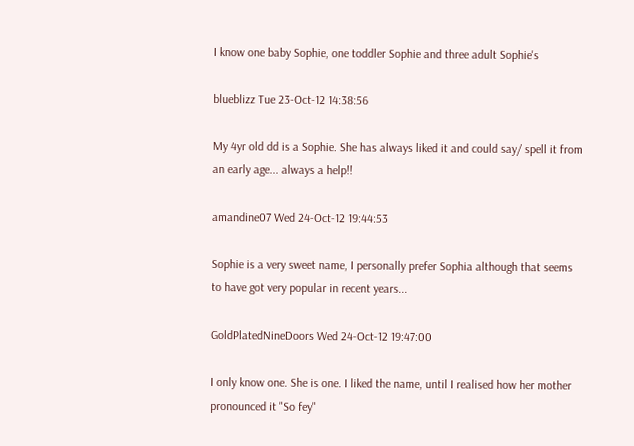I know one baby Sophie, one toddler Sophie and three adult Sophie's

blueblizz Tue 23-Oct-12 14:38:56

My 4yr old dd is a Sophie. She has always liked it and could say/ spell it from an early age... always a help!!

amandine07 Wed 24-Oct-12 19:44:53

Sophie is a very sweet name, I personally prefer Sophia although that seems to have got very popular in recent years...

GoldPlatedNineDoors Wed 24-Oct-12 19:47:00

I only know one. She is one. I liked the name, until I realised how her mother pronounced it "So fey"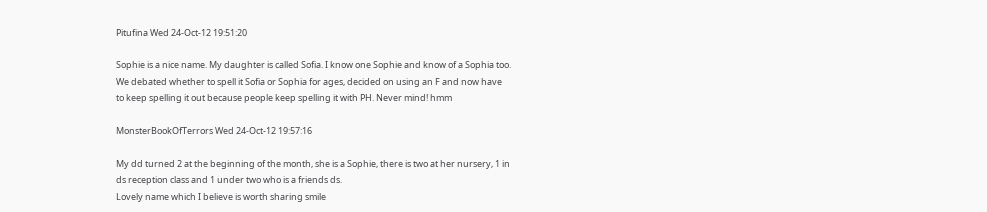Pitufina Wed 24-Oct-12 19:51:20

Sophie is a nice name. My daughter is called Sofia. I know one Sophie and know of a Sophia too.
We debated whether to spell it Sofia or Sophia for ages, decided on using an F and now have to keep spelling it out because people keep spelling it with PH. Never mind! hmm

MonsterBookOfTerrors Wed 24-Oct-12 19:57:16

My dd turned 2 at the beginning of the month, she is a Sophie, there is two at her nursery, 1 in ds reception class and 1 under two who is a friends ds.
Lovely name which I believe is worth sharing smile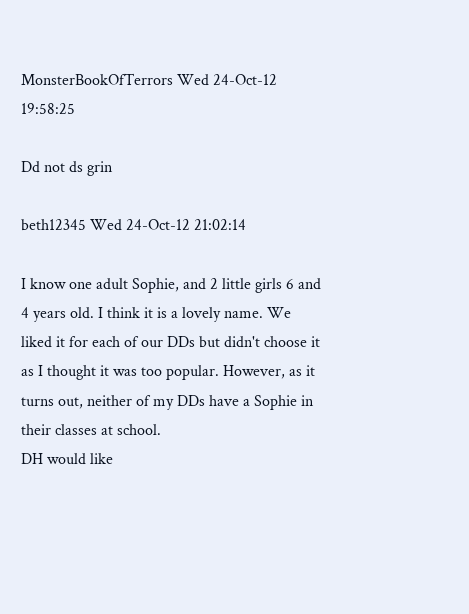MonsterBookOfTerrors Wed 24-Oct-12 19:58:25

Dd not ds grin

beth12345 Wed 24-Oct-12 21:02:14

I know one adult Sophie, and 2 little girls 6 and 4 years old. I think it is a lovely name. We liked it for each of our DDs but didn't choose it as I thought it was too popular. However, as it turns out, neither of my DDs have a Sophie in their classes at school.
DH would like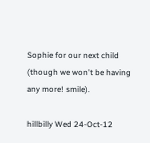Sophie for our next child (though we won't be having any more! smile).

hillbilly Wed 24-Oct-12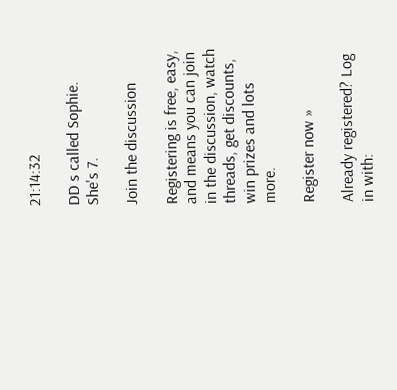21:14:32

DD s called Sophie. She's 7.

Join the discussion

Registering is free, easy, and means you can join in the discussion, watch threads, get discounts, win prizes and lots more.

Register now »

Already registered? Log in with: